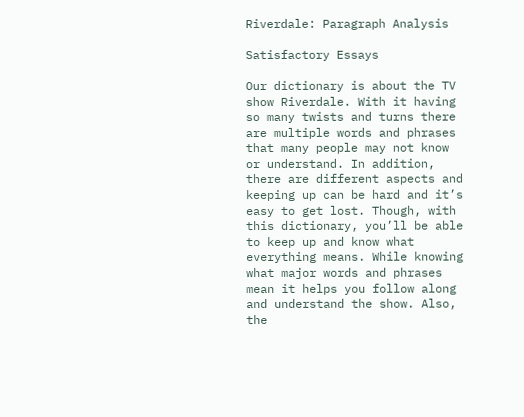Riverdale: Paragraph Analysis

Satisfactory Essays

Our dictionary is about the TV show Riverdale. With it having so many twists and turns there are multiple words and phrases that many people may not know or understand. In addition, there are different aspects and keeping up can be hard and it’s easy to get lost. Though, with this dictionary, you’ll be able to keep up and know what everything means. While knowing what major words and phrases mean it helps you follow along and understand the show. Also, the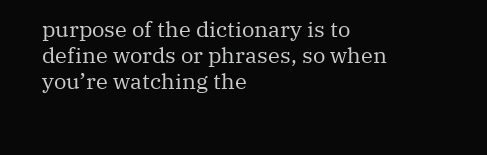purpose of the dictionary is to define words or phrases, so when you’re watching the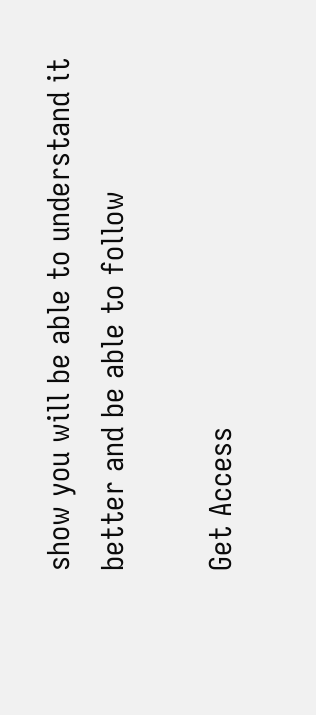show you will be able to understand it better and be able to follow

Get Access